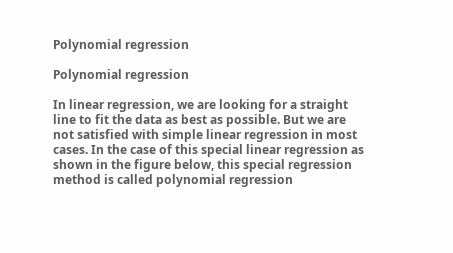Polynomial regression

Polynomial regression

In linear regression, we are looking for a straight line to fit the data as best as possible. But we are not satisfied with simple linear regression in most cases. In the case of this special linear regression as shown in the figure below, this special regression method is called polynomial regression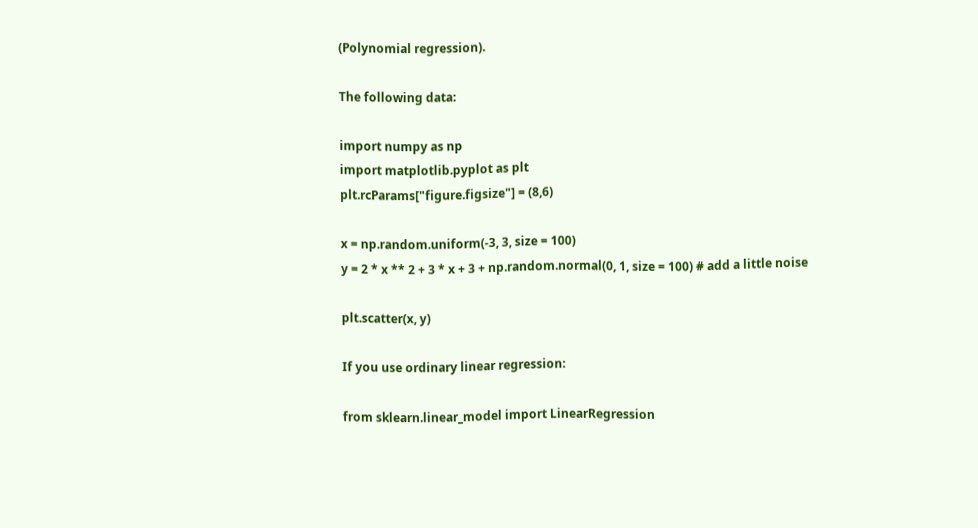(Polynomial regression).

The following data:

import numpy as np
import matplotlib.pyplot as plt
plt.rcParams["figure.figsize"] = (8,6)

x = np.random.uniform(-3, 3, size = 100)
y = 2 * x ** 2 + 3 * x + 3 + np.random.normal(0, 1, size = 100) # add a little noise

plt.scatter(x, y)

If you use ordinary linear regression:

from sklearn.linear_model import LinearRegression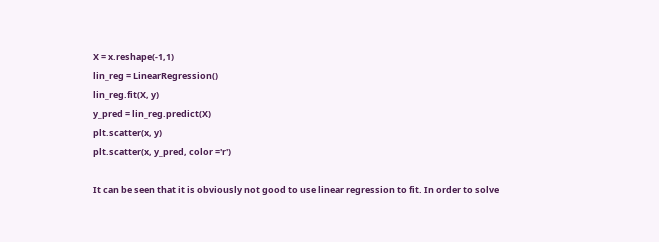X = x.reshape(-1,1)
lin_reg = LinearRegression()
lin_reg.fit(X, y)
y_pred = lin_reg.predict(X)
plt.scatter(x, y)
plt.scatter(x, y_pred, color ='r')

It can be seen that it is obviously not good to use linear regression to fit. In order to solve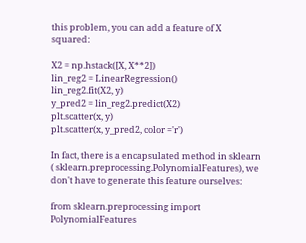this problem, you can add a feature of X squared:

X2 = np.hstack([X, X**2])
lin_reg2 = LinearRegression()
lin_reg2.fit(X2, y)
y_pred2 = lin_reg2.predict(X2)
plt.scatter(x, y)
plt.scatter(x, y_pred2, color ='r')

In fact, there is a encapsulated method in sklearn ( sklearn.preprocessing.PolynomialFeatures), we don't have to generate this feature ourselves:

from sklearn.preprocessing import PolynomialFeatures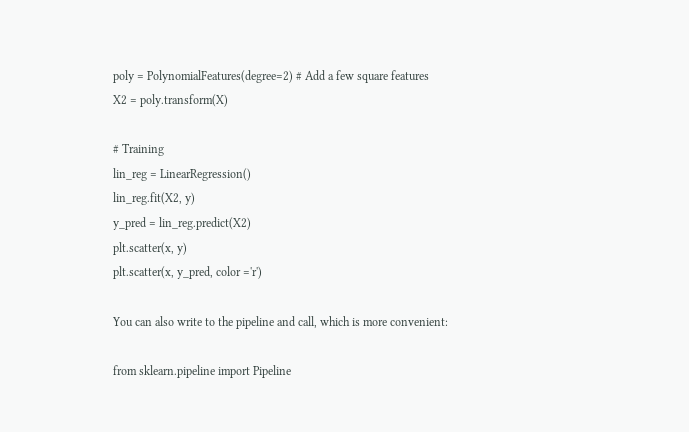poly = PolynomialFeatures(degree=2) # Add a few square features
X2 = poly.transform(X)

# Training
lin_reg = LinearRegression()
lin_reg.fit(X2, y)
y_pred = lin_reg.predict(X2)
plt.scatter(x, y)
plt.scatter(x, y_pred, color ='r')

You can also write to the pipeline and call, which is more convenient:

from sklearn.pipeline import Pipeline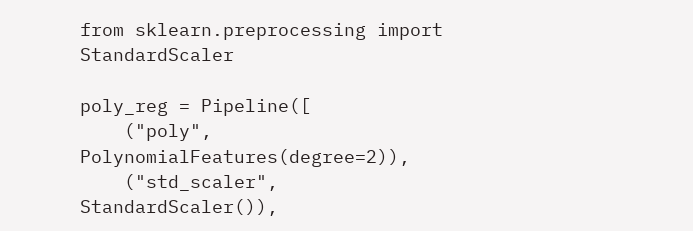from sklearn.preprocessing import StandardScaler

poly_reg = Pipeline([
    ("poly", PolynomialFeatures(degree=2)),
    ("std_scaler", StandardScaler()),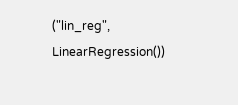("lin_reg", LinearRegression())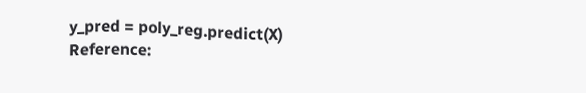y_pred = poly_reg.predict(X)
Reference: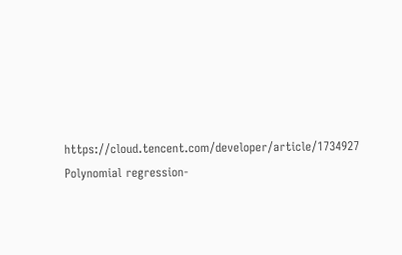https://cloud.tencent.com/developer/article/1734927 Polynomial regression-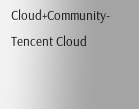Cloud+Community-Tencent Cloud